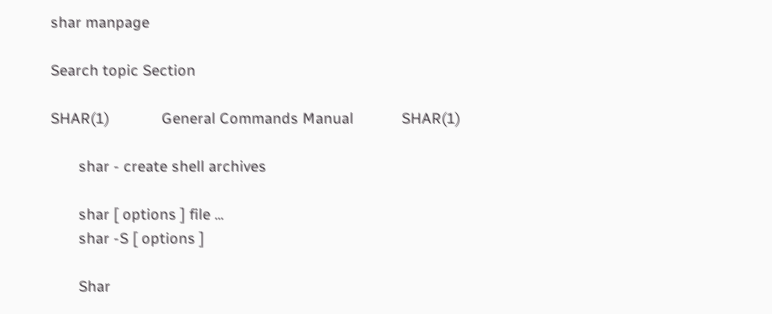shar manpage

Search topic Section

SHAR(1)             General Commands Manual            SHAR(1)

       shar - create shell archives

       shar [ options ] file ...
       shar -S [ options ]

       Shar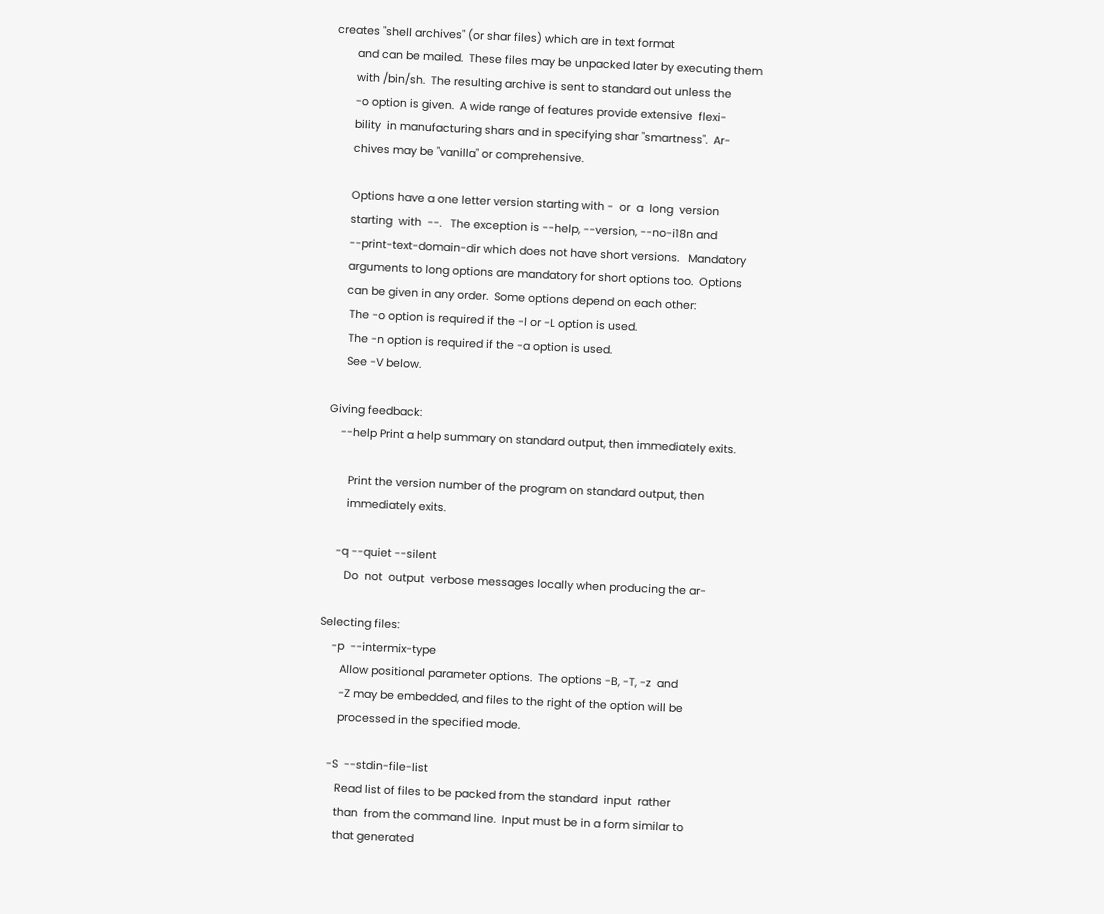creates "shell archives" (or shar files) which are in text format
       and can be mailed.  These files may be unpacked later by executing them
       with /bin/sh.  The resulting archive is sent to standard out unless the
       -o option is given.  A wide range of features provide extensive  flexi-
       bility  in manufacturing shars and in specifying shar "smartness".  Ar-
       chives may be "vanilla" or comprehensive.

       Options have a one letter version starting with -  or  a  long  version
       starting  with  --.   The exception is --help, --version, --no-i18n and
       --print-text-domain-dir which does not have short versions.   Mandatory
       arguments to long options are mandatory for short options too.  Options
       can be given in any order.  Some options depend on each other:
        The -o option is required if the -l or -L option is used.
        The -n option is required if the -a option is used.
        See -V below.

   Giving feedback:
       --help Print a help summary on standard output, then immediately exits.

          Print the version number of the program on standard output, then
          immediately exits.

       -q --quiet --silent
          Do  not  output  verbose messages locally when producing the ar-

   Selecting files:
       -p  --intermix-type
          Allow positional parameter options.  The options -B, -T, -z  and
          -Z may be embedded, and files to the right of the option will be
          processed in the specified mode.

       -S  --stdin-file-list
          Read list of files to be packed from the standard  input  rather
          than  from the command line.  Input must be in a form similar to
          that generated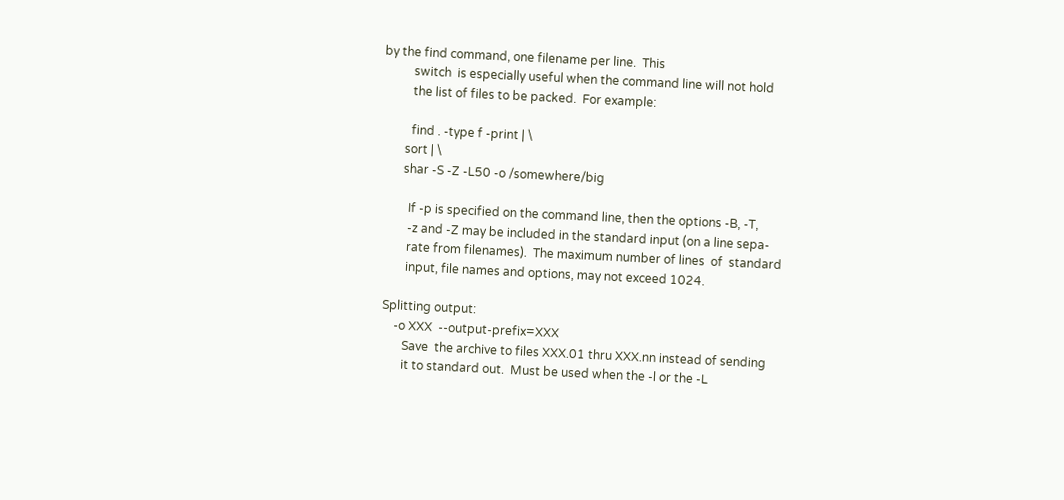by the find command, one filename per line.  This
          switch  is especially useful when the command line will not hold
          the list of files to be packed.  For example:

          find . -type f -print | \
        sort | \
        shar -S -Z -L50 -o /somewhere/big

          If -p is specified on the command line, then the options -B, -T,
          -z and -Z may be included in the standard input (on a line sepa-
          rate from filenames).  The maximum number of lines  of  standard
          input, file names and options, may not exceed 1024.

   Splitting output:
       -o XXX  --output-prefix=XXX
          Save  the archive to files XXX.01 thru XXX.nn instead of sending
          it to standard out.  Must be used when the -l or the -L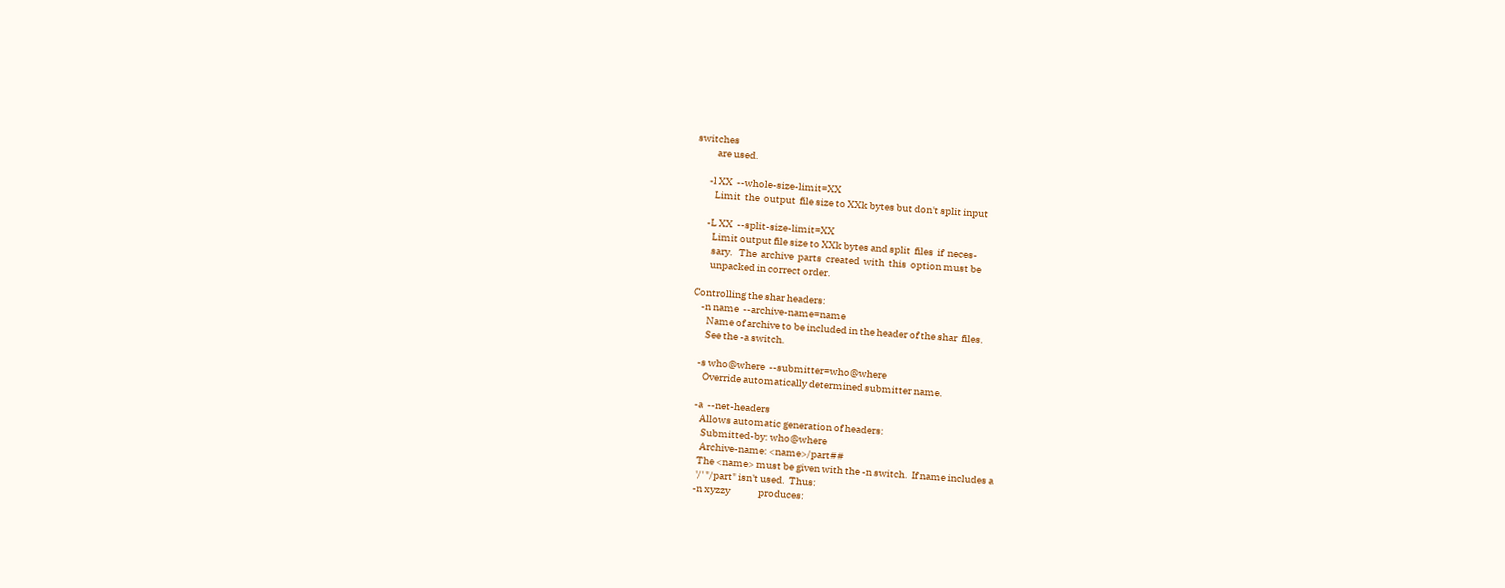switches
          are used.

       -l XX  --whole-size-limit=XX
          Limit  the  output  file size to XXk bytes but don't split input

       -L XX  --split-size-limit=XX
          Limit output file size to XXk bytes and split  files  if  neces-
          sary.   The  archive  parts  created  with  this  option must be
          unpacked in correct order.

   Controlling the shar headers:
       -n name  --archive-name=name
          Name of archive to be included in the header of the shar  files.
          See the -a switch.

       -s who@where  --submitter=who@where
          Override automatically determined submitter name.

       -a  --net-headers
          Allows automatic generation of headers:
           Submitted-by: who@where
           Archive-name: <name>/part##
          The <name> must be given with the -n switch.  If name includes a
          '/' "/part" isn't used.  Thus:
         -n xyzzy              produces: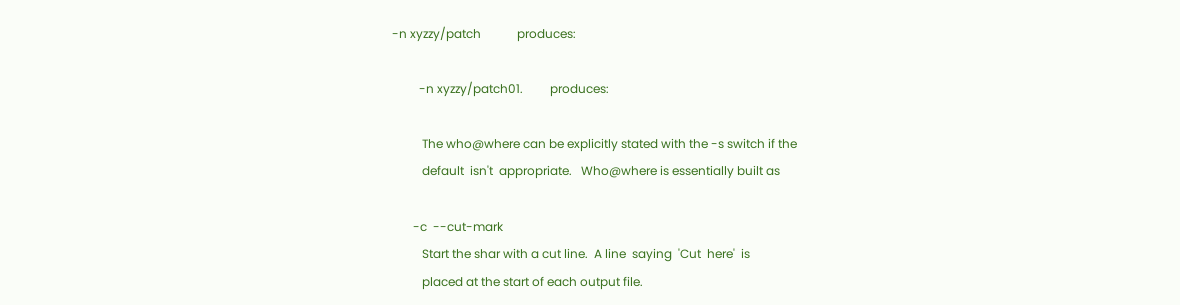-n xyzzy/patch            produces:

         -n xyzzy/patch01.         produces:

          The who@where can be explicitly stated with the -s switch if the
          default  isn't  appropriate.   Who@where is essentially built as

       -c  --cut-mark
          Start the shar with a cut line.  A line  saying  'Cut  here'  is
          placed at the start of each output file.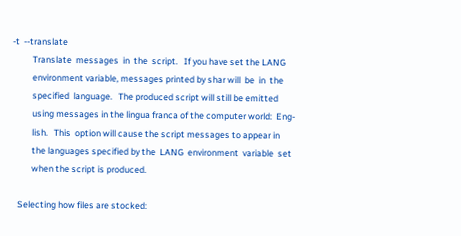-t  --translate
          Translate  messages  in  the  script.   If you have set the LANG
          environment variable, messages printed by shar will  be  in  the
          specified  language.   The produced script will still be emitted
          using messages in the lingua franca of the computer world:  Eng-
          lish.   This  option will cause the script messages to appear in
          the languages specified by the  LANG  environment  variable  set
          when the script is produced.

   Selecting how files are stocked: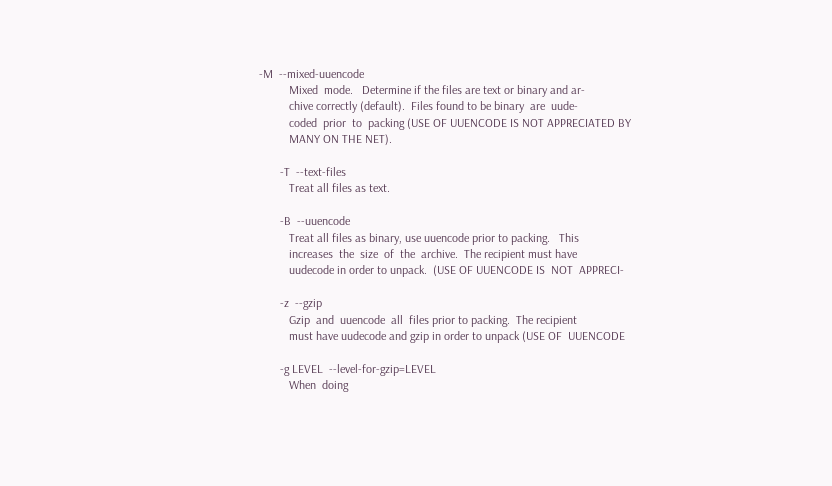-M  --mixed-uuencode
          Mixed  mode.   Determine if the files are text or binary and ar-
          chive correctly (default).  Files found to be binary  are  uude-
          coded  prior  to  packing (USE OF UUENCODE IS NOT APPRECIATED BY
          MANY ON THE NET).

       -T  --text-files
          Treat all files as text.

       -B  --uuencode
          Treat all files as binary, use uuencode prior to packing.   This
          increases  the  size  of  the  archive.  The recipient must have
          uudecode in order to unpack.  (USE OF UUENCODE IS  NOT  APPRECI-

       -z  --gzip
          Gzip  and  uuencode  all  files prior to packing.  The recipient
          must have uudecode and gzip in order to unpack (USE OF  UUENCODE

       -g LEVEL  --level-for-gzip=LEVEL
          When  doing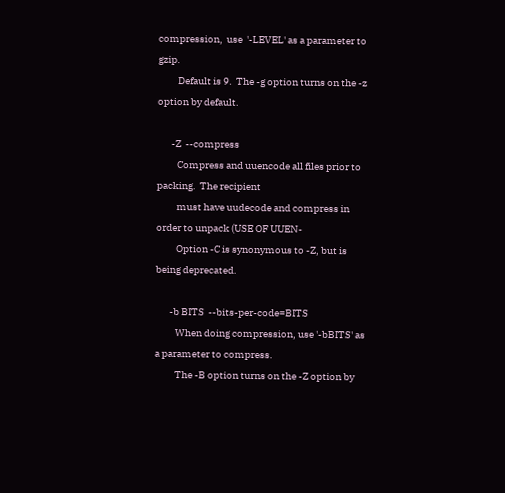compression,  use  '-LEVEL' as a parameter to gzip.
          Default is 9.  The -g option turns on the -z option by default.

       -Z  --compress
          Compress and uuencode all files prior to packing.  The recipient
          must have uudecode and compress in order to unpack (USE OF UUEN-
          Option -C is synonymous to -Z, but is being deprecated.

       -b BITS  --bits-per-code=BITS
          When doing compression, use '-bBITS' as a parameter to compress.
          The -B option turns on the -Z option by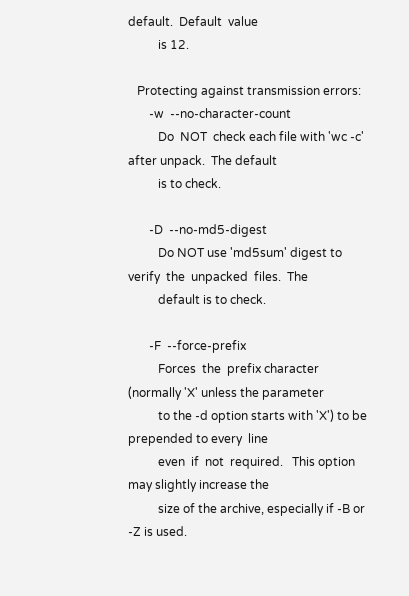default.  Default  value
          is 12.

   Protecting against transmission errors:
       -w  --no-character-count
          Do  NOT  check each file with 'wc -c' after unpack.  The default
          is to check.

       -D  --no-md5-digest
          Do NOT use 'md5sum' digest to verify  the  unpacked  files.  The
          default is to check.

       -F  --force-prefix
          Forces  the  prefix character (normally 'X' unless the parameter
          to the -d option starts with 'X') to be prepended to every  line
          even  if  not  required.   This option may slightly increase the
          size of the archive, especially if -B or -Z is used.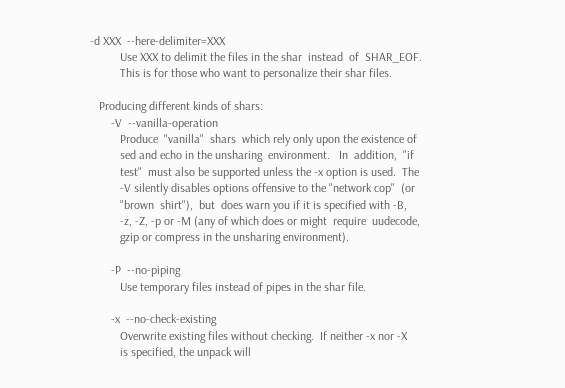-d XXX  --here-delimiter=XXX
          Use XXX to delimit the files in the shar  instead  of  SHAR_EOF.
          This is for those who want to personalize their shar files.

   Producing different kinds of shars:
       -V  --vanilla-operation
          Produce  "vanilla"  shars  which rely only upon the existence of
          sed and echo in the unsharing  environment.   In  addition,  "if
          test"  must also be supported unless the -x option is used.  The
          -V silently disables options offensive to the "network cop"  (or
          "brown  shirt"),  but  does warn you if it is specified with -B,
          -z, -Z, -p or -M (any of which does or might  require  uudecode,
          gzip or compress in the unsharing environment).

       -P  --no-piping
          Use temporary files instead of pipes in the shar file.

       -x  --no-check-existing
          Overwrite existing files without checking.  If neither -x nor -X
          is specified, the unpack will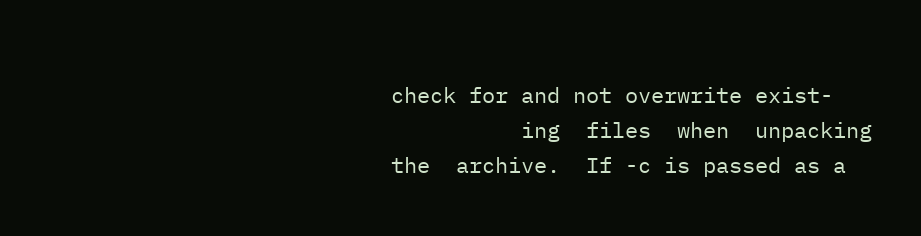check for and not overwrite exist-
          ing  files  when  unpacking  the  archive.  If -c is passed as a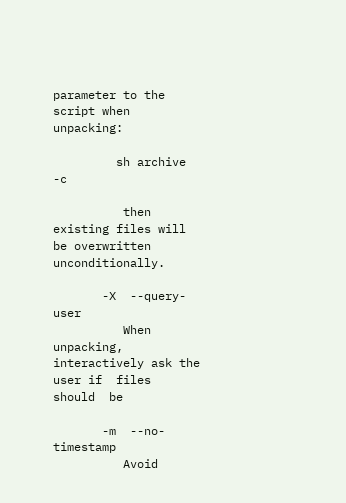parameter to the script when unpacking:

         sh archive -c

          then existing files will be overwritten unconditionally.

       -X  --query-user
          When unpacking, interactively ask the user if  files  should  be

       -m  --no-timestamp
          Avoid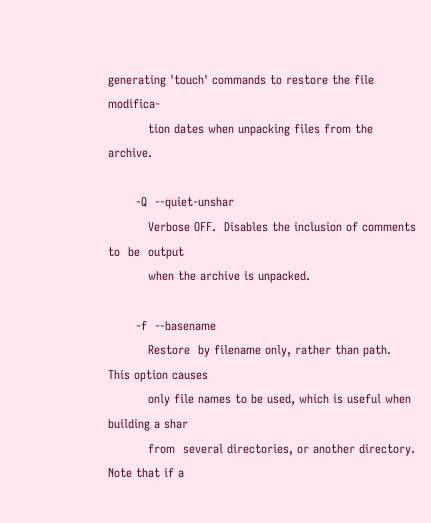generating 'touch' commands to restore the file modifica-
          tion dates when unpacking files from the archive.

       -Q  --quiet-unshar
          Verbose OFF.  Disables the inclusion of comments  to  be  output
          when the archive is unpacked.

       -f  --basename
          Restore  by filename only, rather than path.  This option causes
          only file names to be used, which is useful when building a shar
          from  several directories, or another directory.  Note that if a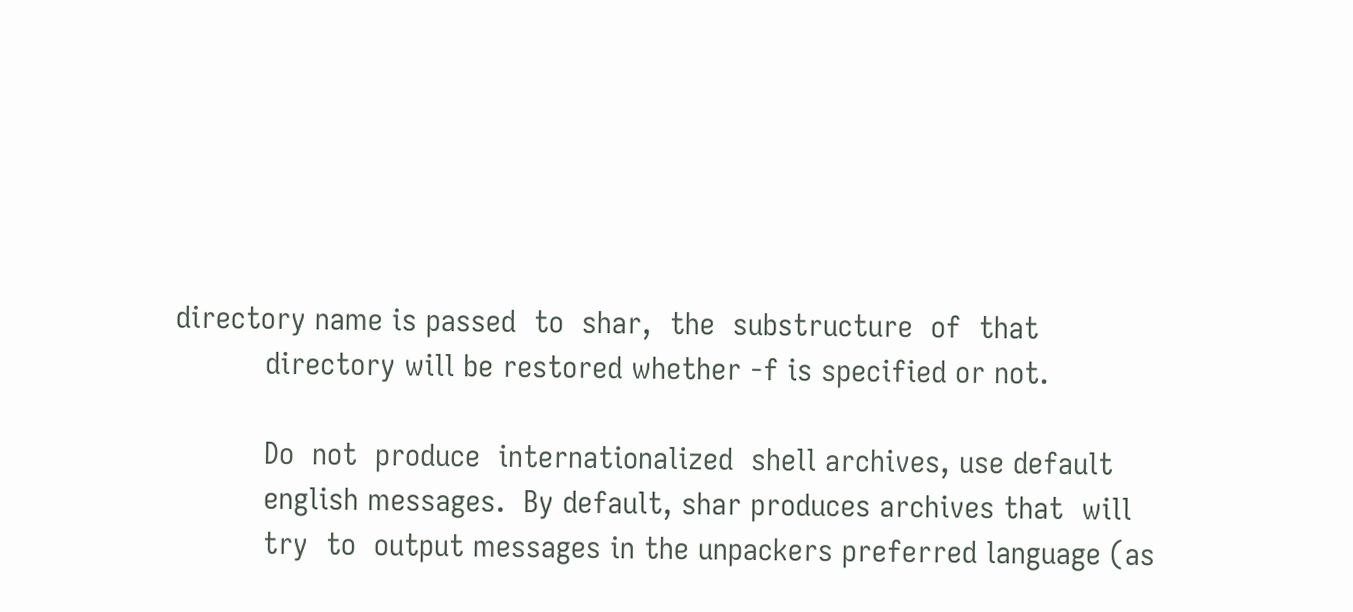directory name is passed  to  shar,  the  substructure  of  that
          directory will be restored whether -f is specified or not.

          Do  not  produce  internationalized  shell archives, use default
          english messages.  By default, shar produces archives that  will
          try  to  output messages in the unpackers preferred language (as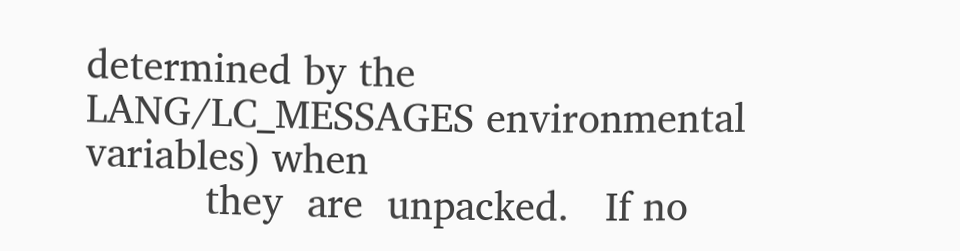determined by the LANG/LC_MESSAGES environmental variables) when
          they  are  unpacked.   If no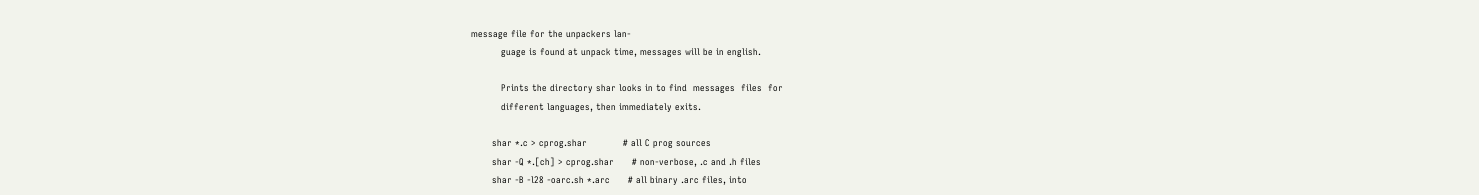message file for the unpackers lan-
          guage is found at unpack time, messages will be in english.

          Prints the directory shar looks in to find  messages  files  for
          different languages, then immediately exits.

       shar *.c > cprog.shar            # all C prog sources
       shar -Q *.[ch] > cprog.shar      # non-verbose, .c and .h files
       shar -B -l28 -oarc.sh *.arc      # all binary .arc files, into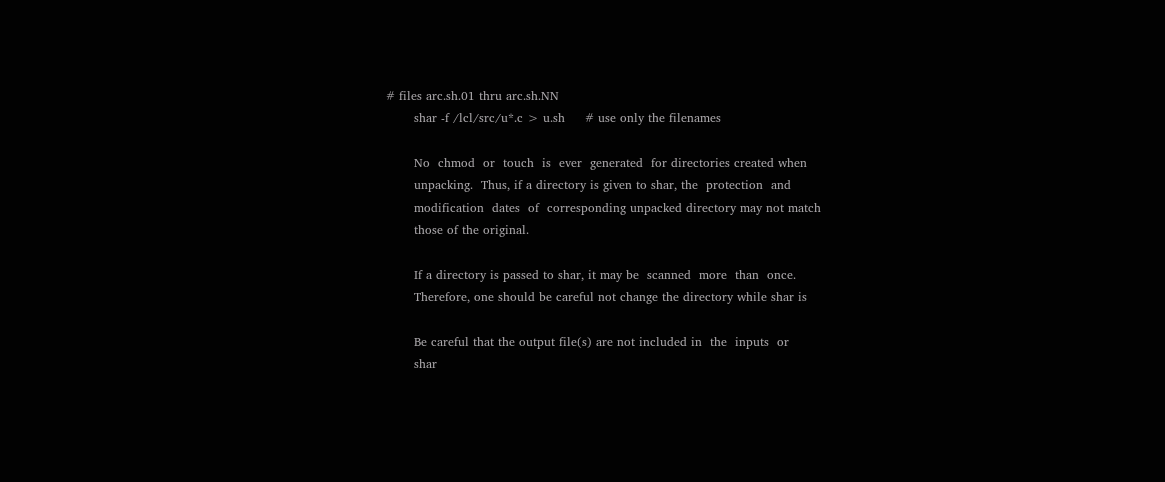# files arc.sh.01 thru arc.sh.NN
       shar -f /lcl/src/u*.c > u.sh     # use only the filenames

       No  chmod  or  touch  is  ever  generated  for directories created when
       unpacking.  Thus, if a directory is given to shar, the  protection  and
       modification  dates  of  corresponding unpacked directory may not match
       those of the original.

       If a directory is passed to shar, it may be  scanned  more  than  once.
       Therefore, one should be careful not change the directory while shar is

       Be careful that the output file(s) are not included in  the  inputs  or
       shar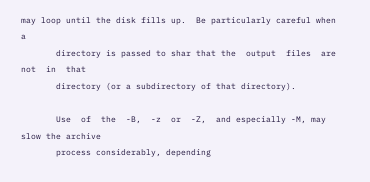may loop until the disk fills up.  Be particularly careful when a
       directory is passed to shar that the  output  files  are  not  in  that
       directory (or a subdirectory of that directory).

       Use  of  the  -B,  -z  or  -Z,  and especially -M, may slow the archive
       process considerably, depending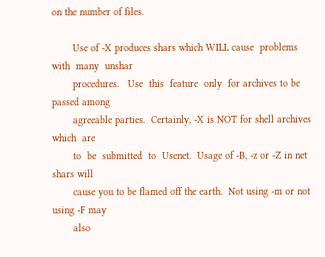on the number of files.

       Use of -X produces shars which WILL cause  problems  with  many  unshar
       procedures.   Use  this  feature  only  for archives to be passed among
       agreeable parties.  Certainly, -X is NOT for shell archives  which  are
       to  be  submitted  to  Usenet.  Usage of -B, -z or -Z in net shars will
       cause you to be flamed off the earth.  Not using -m or not using -F may
       also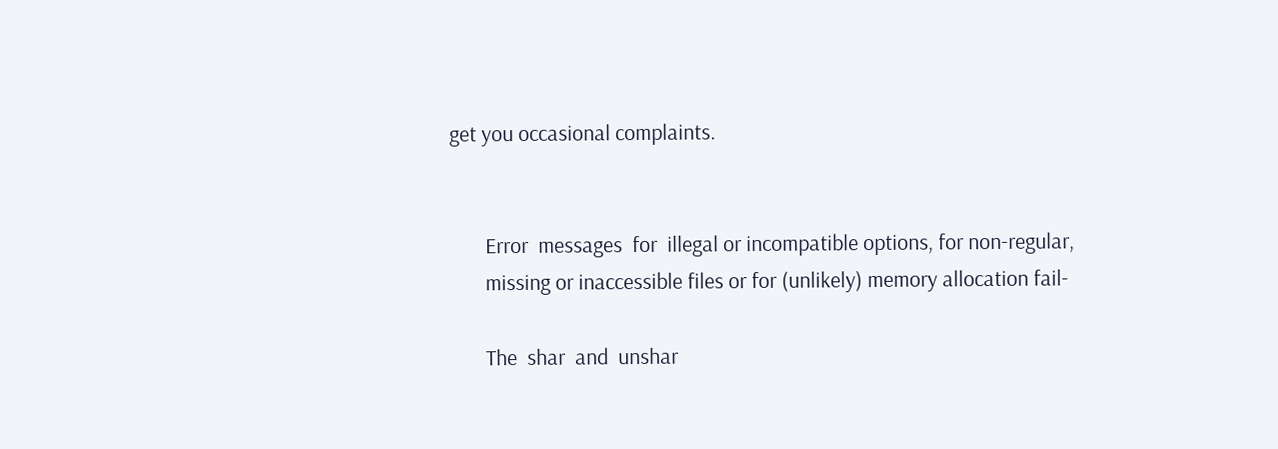get you occasional complaints.


       Error  messages  for  illegal or incompatible options, for non-regular,
       missing or inaccessible files or for (unlikely) memory allocation fail-

       The  shar  and  unshar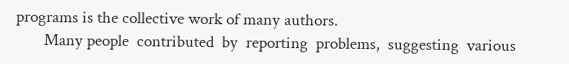programs is the collective work of many authors.
       Many people  contributed  by  reporting  problems,  suggesting  various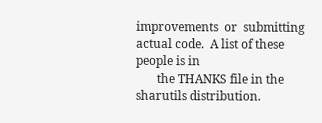improvements  or  submitting actual code.  A list of these people is in
       the THANKS file in the sharutils distribution.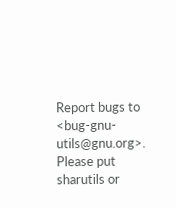Report bugs to <bug-gnu-utils@gnu.org>.  Please put sharutils or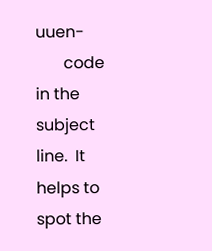uuen-
       code in the subject line.  It helps to spot the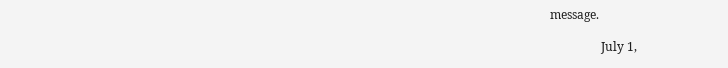message.

                 July 1,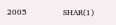2005                  SHAR(1)